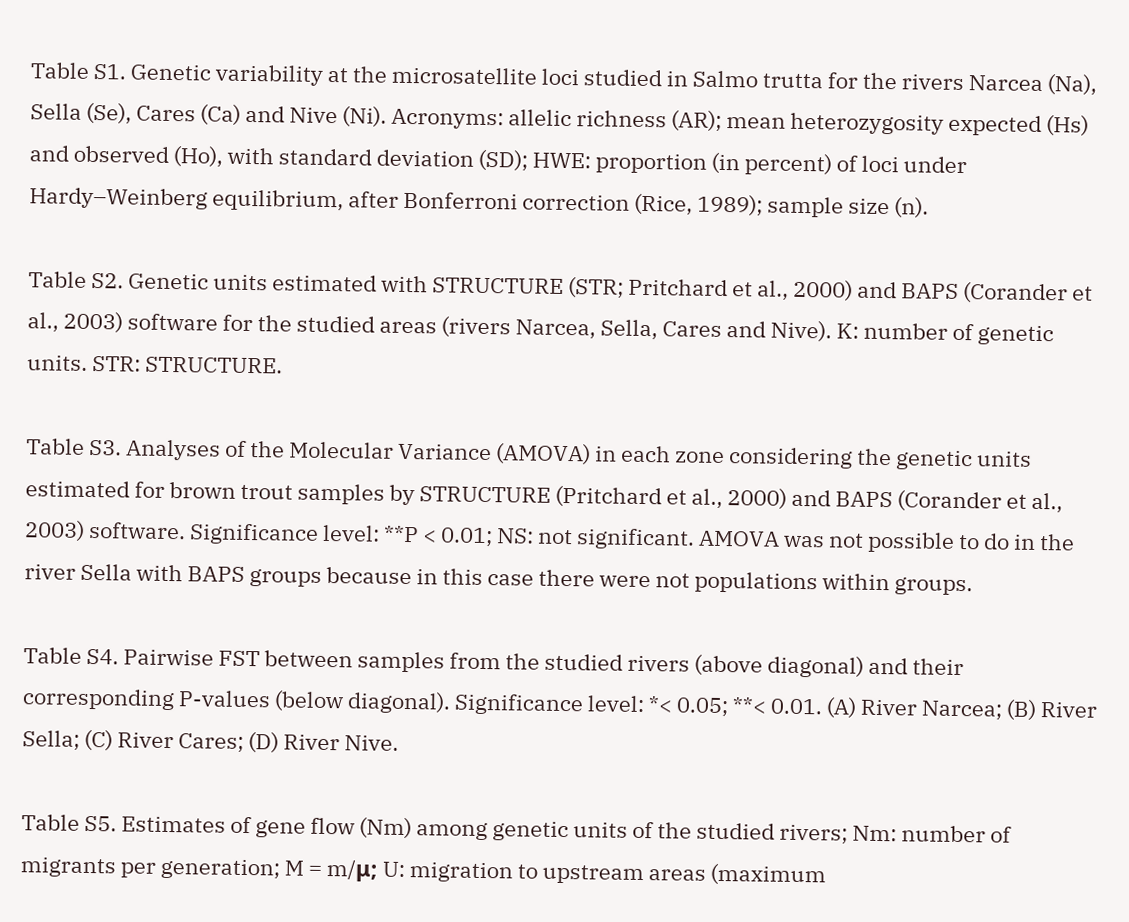Table S1. Genetic variability at the microsatellite loci studied in Salmo trutta for the rivers Narcea (Na), Sella (Se), Cares (Ca) and Nive (Ni). Acronyms: allelic richness (AR); mean heterozygosity expected (Hs) and observed (Ho), with standard deviation (SD); HWE: proportion (in percent) of loci under Hardy–Weinberg equilibrium, after Bonferroni correction (Rice, 1989); sample size (n).

Table S2. Genetic units estimated with STRUCTURE (STR; Pritchard et al., 2000) and BAPS (Corander et al., 2003) software for the studied areas (rivers Narcea, Sella, Cares and Nive). K: number of genetic units. STR: STRUCTURE.

Table S3. Analyses of the Molecular Variance (AMOVA) in each zone considering the genetic units estimated for brown trout samples by STRUCTURE (Pritchard et al., 2000) and BAPS (Corander et al., 2003) software. Significance level: **P < 0.01; NS: not significant. AMOVA was not possible to do in the river Sella with BAPS groups because in this case there were not populations within groups.

Table S4. Pairwise FST between samples from the studied rivers (above diagonal) and their corresponding P-values (below diagonal). Significance level: *< 0.05; **< 0.01. (A) River Narcea; (B) River Sella; (C) River Cares; (D) River Nive.

Table S5. Estimates of gene flow (Nm) among genetic units of the studied rivers; Nm: number of migrants per generation; M = m/μ; U: migration to upstream areas (maximum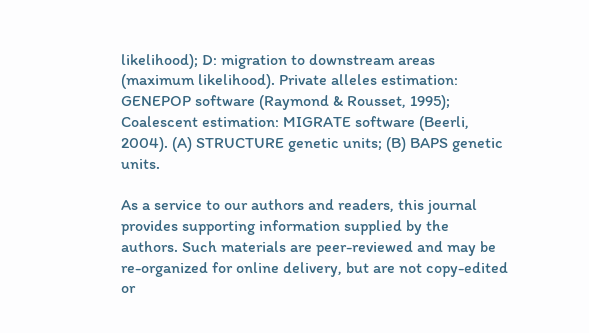likelihood); D: migration to downstream areas (maximum likelihood). Private alleles estimation: GENEPOP software (Raymond & Rousset, 1995); Coalescent estimation: MIGRATE software (Beerli, 2004). (A) STRUCTURE genetic units; (B) BAPS genetic units.

As a service to our authors and readers, this journal provides supporting information supplied by the authors. Such materials are peer-reviewed and may be re-organized for online delivery, but are not copy-edited or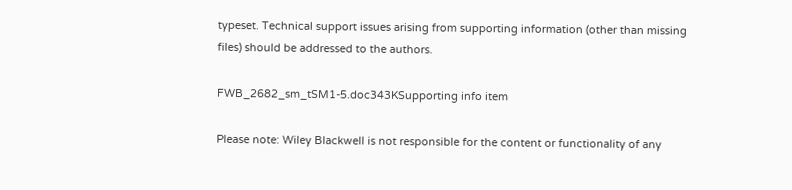typeset. Technical support issues arising from supporting information (other than missing files) should be addressed to the authors.

FWB_2682_sm_tSM1-5.doc343KSupporting info item

Please note: Wiley Blackwell is not responsible for the content or functionality of any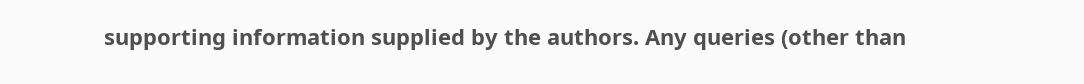supporting information supplied by the authors. Any queries (other than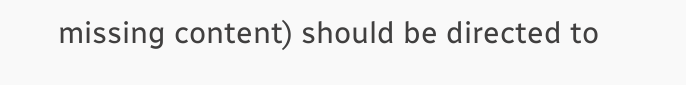missing content) should be directed to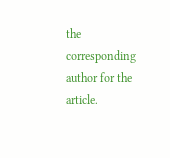the corresponding author for the article.